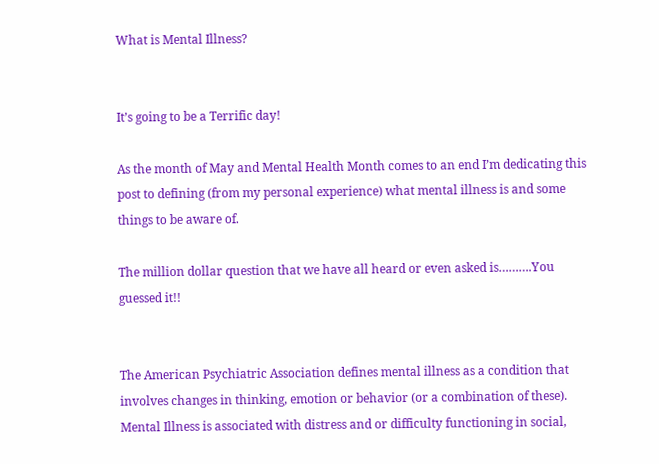What is Mental Illness?


It’s going to be a Terrific day!

As the month of May and Mental Health Month comes to an end I’m dedicating this post to defining (from my personal experience) what mental illness is and some things to be aware of.

The million dollar question that we have all heard or even asked is……….You guessed it!!


The American Psychiatric Association defines mental illness as a condition that involves changes in thinking, emotion or behavior (or a combination of these). Mental Illness is associated with distress and or difficulty functioning in social,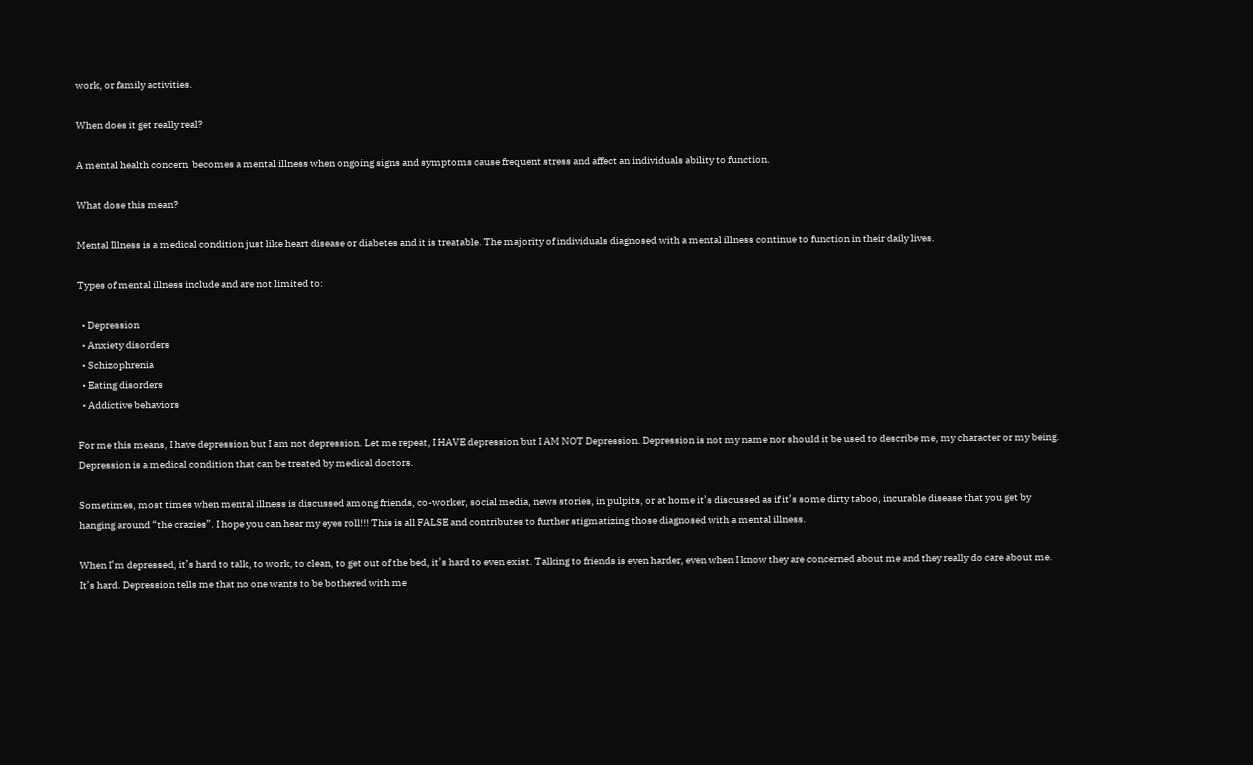work, or family activities.

When does it get really real?

A mental health concern  becomes a mental illness when ongoing signs and symptoms cause frequent stress and affect an individuals ability to function.

What dose this mean?

Mental Illness is a medical condition just like heart disease or diabetes and it is treatable. The majority of individuals diagnosed with a mental illness continue to function in their daily lives.

Types of mental illness include and are not limited to:

  • Depression
  • Anxiety disorders
  • Schizophrenia
  • Eating disorders
  • Addictive behaviors

For me this means, I have depression but I am not depression. Let me repeat, I HAVE depression but I AM NOT Depression. Depression is not my name nor should it be used to describe me, my character or my being. Depression is a medical condition that can be treated by medical doctors.

Sometimes, most times when mental illness is discussed among friends, co-worker, social media, news stories, in pulpits, or at home it’s discussed as if it’s some dirty taboo, incurable disease that you get by hanging around “the crazies”. I hope you can hear my eyes roll!!! This is all FALSE and contributes to further stigmatizing those diagnosed with a mental illness.

When I’m depressed, it’s hard to talk, to work, to clean, to get out of the bed, it’s hard to even exist. Talking to friends is even harder, even when I know they are concerned about me and they really do care about me. It’s hard. Depression tells me that no one wants to be bothered with me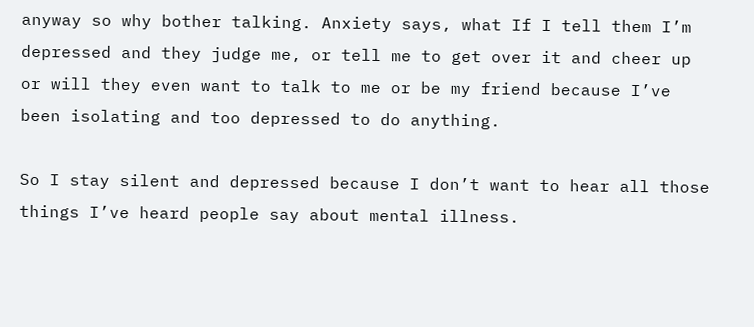anyway so why bother talking. Anxiety says, what If I tell them I’m depressed and they judge me, or tell me to get over it and cheer up or will they even want to talk to me or be my friend because I’ve been isolating and too depressed to do anything.

So I stay silent and depressed because I don’t want to hear all those things I’ve heard people say about mental illness.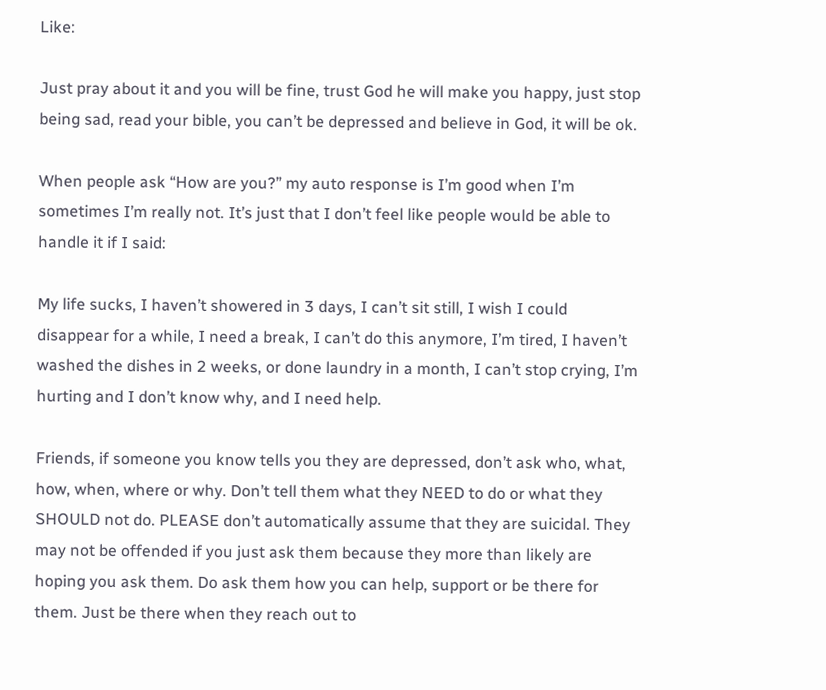Like:

Just pray about it and you will be fine, trust God he will make you happy, just stop being sad, read your bible, you can’t be depressed and believe in God, it will be ok.

When people ask “How are you?” my auto response is I’m good when I’m sometimes I’m really not. It’s just that I don’t feel like people would be able to handle it if I said:

My life sucks, I haven’t showered in 3 days, I can’t sit still, I wish I could disappear for a while, I need a break, I can’t do this anymore, I’m tired, I haven’t washed the dishes in 2 weeks, or done laundry in a month, I can’t stop crying, I’m hurting and I don’t know why, and I need help.

Friends, if someone you know tells you they are depressed, don’t ask who, what, how, when, where or why. Don’t tell them what they NEED to do or what they SHOULD not do. PLEASE don’t automatically assume that they are suicidal. They may not be offended if you just ask them because they more than likely are hoping you ask them. Do ask them how you can help, support or be there for them. Just be there when they reach out to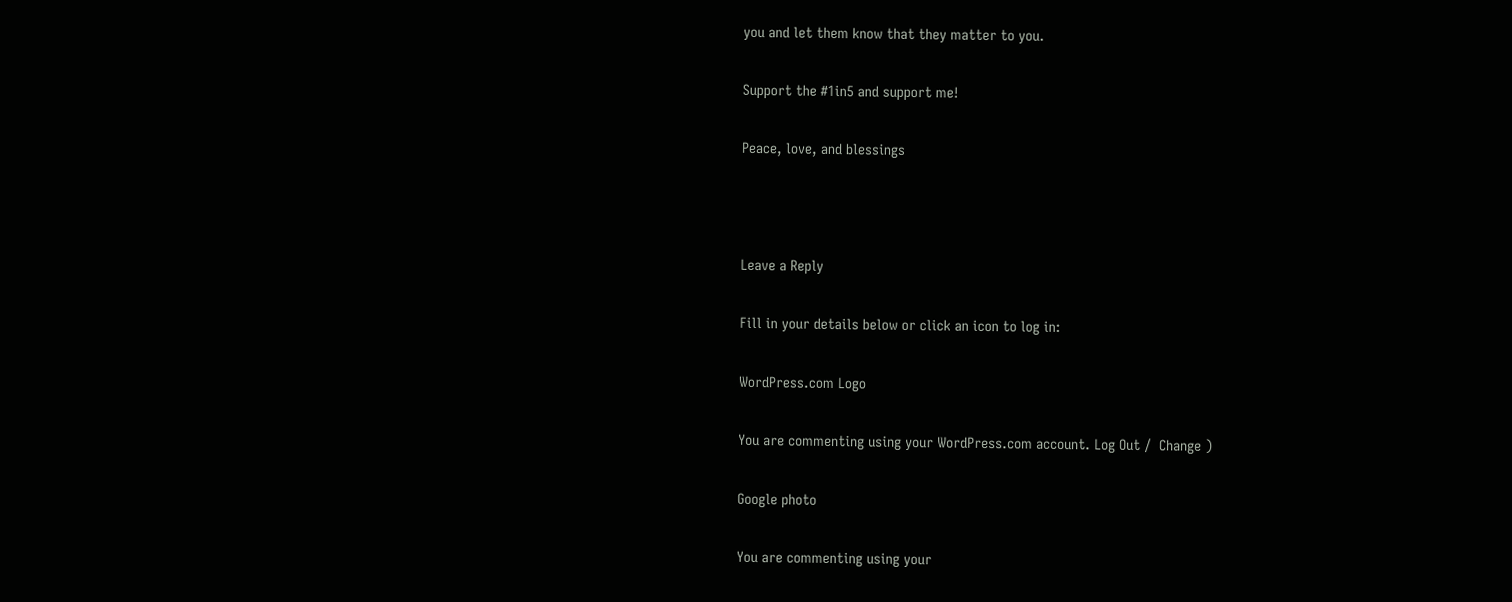you and let them know that they matter to you.

Support the #1in5 and support me!

Peace, love, and blessings



Leave a Reply

Fill in your details below or click an icon to log in:

WordPress.com Logo

You are commenting using your WordPress.com account. Log Out /  Change )

Google photo

You are commenting using your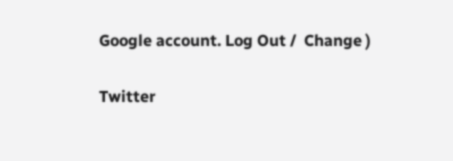Google account. Log Out /  Change )

Twitter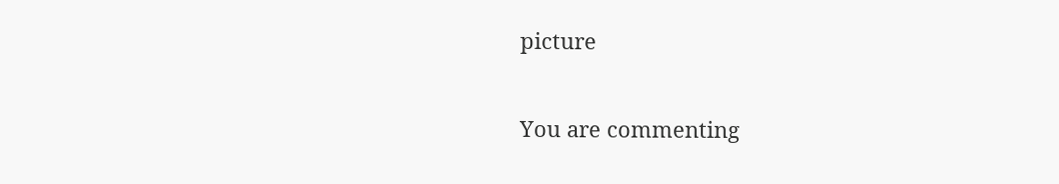picture

You are commenting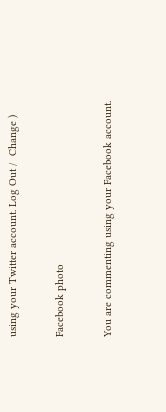using your Twitter account. Log Out /  Change )

Facebook photo

You are commenting using your Facebook account.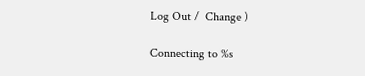Log Out /  Change )

Connecting to %s